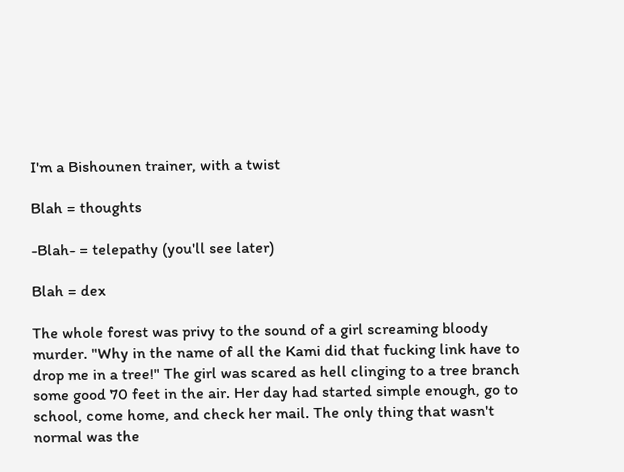I'm a Bishounen trainer, with a twist

Blah = thoughts

-Blah- = telepathy (you'll see later)

Blah = dex

The whole forest was privy to the sound of a girl screaming bloody murder. "Why in the name of all the Kami did that fucking link have to drop me in a tree!" The girl was scared as hell clinging to a tree branch some good 70 feet in the air. Her day had started simple enough, go to school, come home, and check her mail. The only thing that wasn't normal was the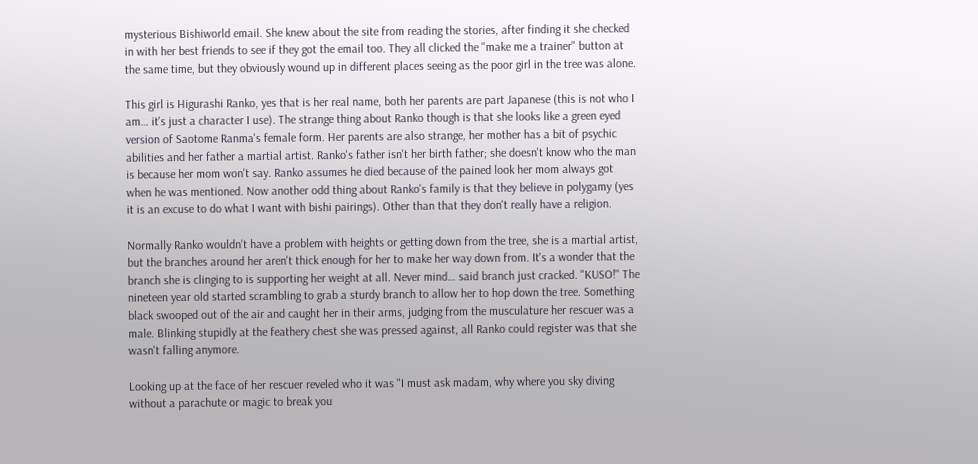mysterious Bishiworld email. She knew about the site from reading the stories, after finding it she checked in with her best friends to see if they got the email too. They all clicked the "make me a trainer" button at the same time, but they obviously wound up in different places seeing as the poor girl in the tree was alone.

This girl is Higurashi Ranko, yes that is her real name, both her parents are part Japanese (this is not who I am… it's just a character I use). The strange thing about Ranko though is that she looks like a green eyed version of Saotome Ranma's female form. Her parents are also strange, her mother has a bit of psychic abilities and her father a martial artist. Ranko's father isn't her birth father; she doesn't know who the man is because her mom won't say. Ranko assumes he died because of the pained look her mom always got when he was mentioned. Now another odd thing about Ranko's family is that they believe in polygamy (yes it is an excuse to do what I want with bishi pairings). Other than that they don't really have a religion.

Normally Ranko wouldn't have a problem with heights or getting down from the tree, she is a martial artist, but the branches around her aren't thick enough for her to make her way down from. It's a wonder that the branch she is clinging to is supporting her weight at all. Never mind… said branch just cracked. "KUSO!" The nineteen year old started scrambling to grab a sturdy branch to allow her to hop down the tree. Something black swooped out of the air and caught her in their arms, judging from the musculature her rescuer was a male. Blinking stupidly at the feathery chest she was pressed against, all Ranko could register was that she wasn't falling anymore.

Looking up at the face of her rescuer reveled who it was "I must ask madam, why where you sky diving without a parachute or magic to break you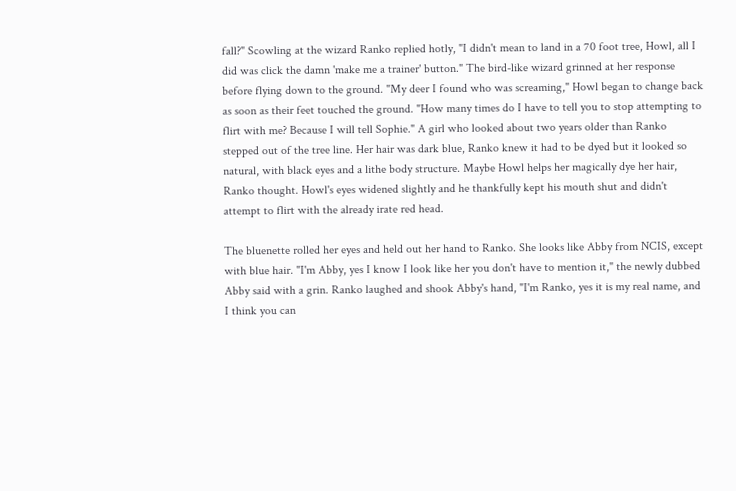fall?" Scowling at the wizard Ranko replied hotly, "I didn't mean to land in a 70 foot tree, Howl, all I did was click the damn 'make me a trainer' button." The bird-like wizard grinned at her response before flying down to the ground. "My deer I found who was screaming," Howl began to change back as soon as their feet touched the ground. "How many times do I have to tell you to stop attempting to flirt with me? Because I will tell Sophie." A girl who looked about two years older than Ranko stepped out of the tree line. Her hair was dark blue, Ranko knew it had to be dyed but it looked so natural, with black eyes and a lithe body structure. Maybe Howl helps her magically dye her hair, Ranko thought. Howl's eyes widened slightly and he thankfully kept his mouth shut and didn't attempt to flirt with the already irate red head.

The bluenette rolled her eyes and held out her hand to Ranko. She looks like Abby from NCIS, except with blue hair. "I'm Abby, yes I know I look like her you don't have to mention it," the newly dubbed Abby said with a grin. Ranko laughed and shook Abby's hand, "I'm Ranko, yes it is my real name, and I think you can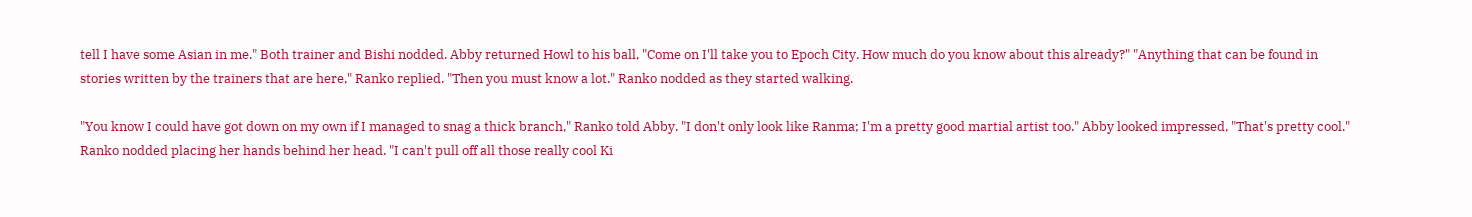tell I have some Asian in me." Both trainer and Bishi nodded. Abby returned Howl to his ball, "Come on I'll take you to Epoch City. How much do you know about this already?" "Anything that can be found in stories written by the trainers that are here," Ranko replied. "Then you must know a lot." Ranko nodded as they started walking.

"You know I could have got down on my own if I managed to snag a thick branch," Ranko told Abby. "I don't only look like Ranma; I'm a pretty good martial artist too." Abby looked impressed, "That's pretty cool." Ranko nodded placing her hands behind her head. "I can't pull off all those really cool Ki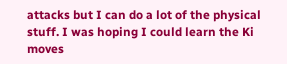attacks but I can do a lot of the physical stuff. I was hoping I could learn the Ki moves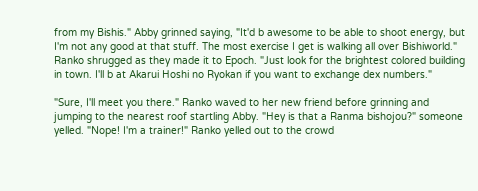from my Bishis." Abby grinned saying, "It'd b awesome to be able to shoot energy, but I'm not any good at that stuff. The most exercise I get is walking all over Bishiworld." Ranko shrugged as they made it to Epoch. "Just look for the brightest colored building in town. I'll b at Akarui Hoshi no Ryokan if you want to exchange dex numbers."

"Sure, I'll meet you there." Ranko waved to her new friend before grinning and jumping to the nearest roof startling Abby. "Hey is that a Ranma bishojou?" someone yelled. "Nope! I'm a trainer!" Ranko yelled out to the crowd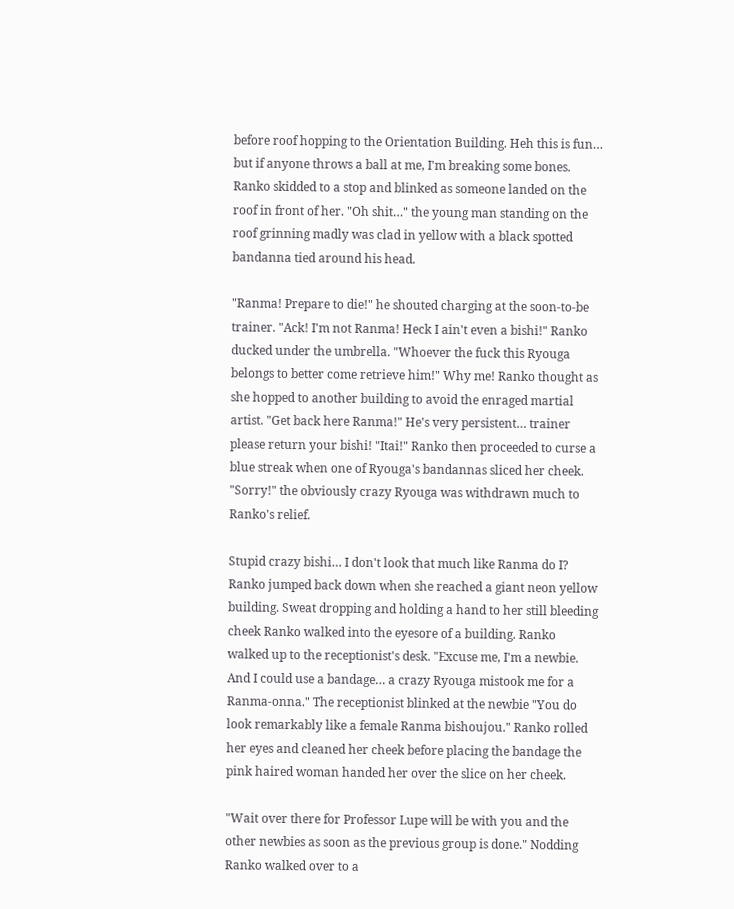before roof hopping to the Orientation Building. Heh this is fun… but if anyone throws a ball at me, I'm breaking some bones. Ranko skidded to a stop and blinked as someone landed on the roof in front of her. "Oh shit…" the young man standing on the roof grinning madly was clad in yellow with a black spotted bandanna tied around his head.

"Ranma! Prepare to die!" he shouted charging at the soon-to-be trainer. "Ack! I'm not Ranma! Heck I ain't even a bishi!" Ranko ducked under the umbrella. "Whoever the fuck this Ryouga belongs to better come retrieve him!" Why me! Ranko thought as she hopped to another building to avoid the enraged martial artist. "Get back here Ranma!" He's very persistent… trainer please return your bishi! "Itai!" Ranko then proceeded to curse a blue streak when one of Ryouga's bandannas sliced her cheek. "Sorry!" the obviously crazy Ryouga was withdrawn much to Ranko's relief.

Stupid crazy bishi… I don't look that much like Ranma do I? Ranko jumped back down when she reached a giant neon yellow building. Sweat dropping and holding a hand to her still bleeding cheek Ranko walked into the eyesore of a building. Ranko walked up to the receptionist's desk. "Excuse me, I'm a newbie. And I could use a bandage… a crazy Ryouga mistook me for a Ranma-onna." The receptionist blinked at the newbie "You do look remarkably like a female Ranma bishoujou." Ranko rolled her eyes and cleaned her cheek before placing the bandage the pink haired woman handed her over the slice on her cheek.

"Wait over there for Professor Lupe will be with you and the other newbies as soon as the previous group is done." Nodding Ranko walked over to a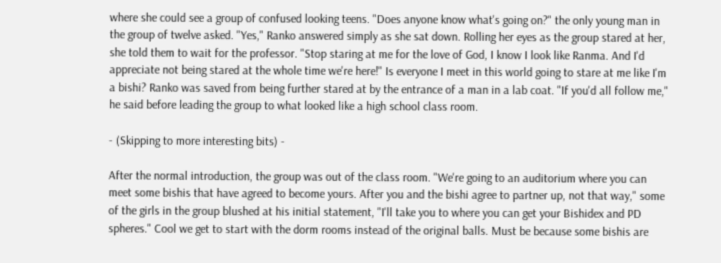where she could see a group of confused looking teens. "Does anyone know what's going on?" the only young man in the group of twelve asked. "Yes," Ranko answered simply as she sat down. Rolling her eyes as the group stared at her, she told them to wait for the professor. "Stop staring at me for the love of God, I know I look like Ranma. And I'd appreciate not being stared at the whole time we're here!" Is everyone I meet in this world going to stare at me like I'm a bishi? Ranko was saved from being further stared at by the entrance of a man in a lab coat. "If you'd all follow me," he said before leading the group to what looked like a high school class room.

- (Skipping to more interesting bits) -

After the normal introduction, the group was out of the class room. "We're going to an auditorium where you can meet some bishis that have agreed to become yours. After you and the bishi agree to partner up, not that way," some of the girls in the group blushed at his initial statement, "I'll take you to where you can get your Bishidex and PD spheres." Cool we get to start with the dorm rooms instead of the original balls. Must be because some bishis are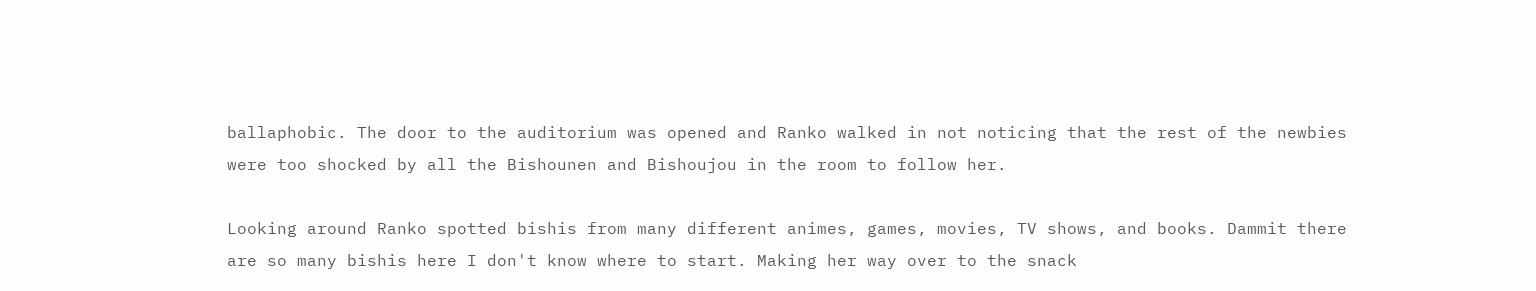ballaphobic. The door to the auditorium was opened and Ranko walked in not noticing that the rest of the newbies were too shocked by all the Bishounen and Bishoujou in the room to follow her.

Looking around Ranko spotted bishis from many different animes, games, movies, TV shows, and books. Dammit there are so many bishis here I don't know where to start. Making her way over to the snack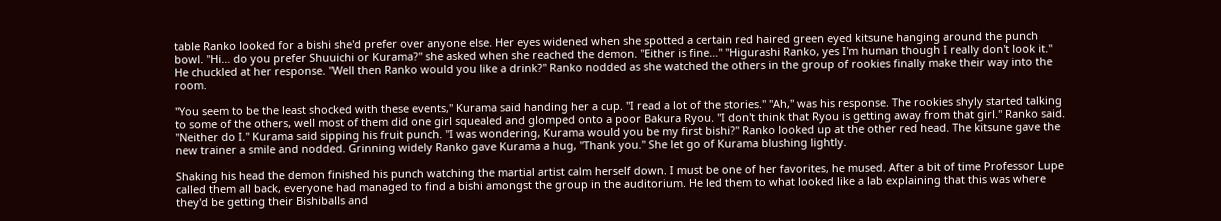table Ranko looked for a bishi she'd prefer over anyone else. Her eyes widened when she spotted a certain red haired green eyed kitsune hanging around the punch bowl. "Hi… do you prefer Shuuichi or Kurama?" she asked when she reached the demon. "Either is fine…" "Higurashi Ranko, yes I'm human though I really don't look it." He chuckled at her response. "Well then Ranko would you like a drink?" Ranko nodded as she watched the others in the group of rookies finally make their way into the room.

"You seem to be the least shocked with these events," Kurama said handing her a cup. "I read a lot of the stories." "Ah," was his response. The rookies shyly started talking to some of the others, well most of them did one girl squealed and glomped onto a poor Bakura Ryou. "I don't think that Ryou is getting away from that girl." Ranko said. "Neither do I." Kurama said sipping his fruit punch. "I was wondering, Kurama would you be my first bishi?" Ranko looked up at the other red head. The kitsune gave the new trainer a smile and nodded. Grinning widely Ranko gave Kurama a hug, "Thank you." She let go of Kurama blushing lightly.

Shaking his head the demon finished his punch watching the martial artist calm herself down. I must be one of her favorites, he mused. After a bit of time Professor Lupe called them all back, everyone had managed to find a bishi amongst the group in the auditorium. He led them to what looked like a lab explaining that this was where they'd be getting their Bishiballs and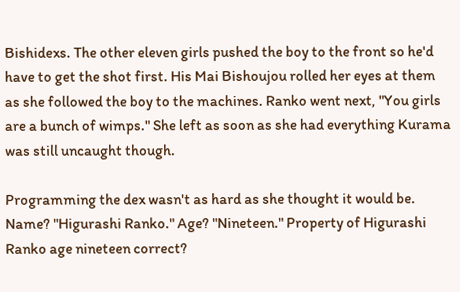Bishidexs. The other eleven girls pushed the boy to the front so he'd have to get the shot first. His Mai Bishoujou rolled her eyes at them as she followed the boy to the machines. Ranko went next, "You girls are a bunch of wimps." She left as soon as she had everything Kurama was still uncaught though.

Programming the dex wasn't as hard as she thought it would be. Name? "Higurashi Ranko." Age? "Nineteen." Property of Higurashi Ranko age nineteen correct?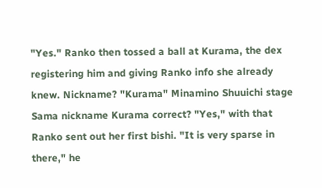"Yes." Ranko then tossed a ball at Kurama, the dex registering him and giving Ranko info she already knew. Nickname? "Kurama" Minamino Shuuichi stage Sama nickname Kurama correct? "Yes," with that Ranko sent out her first bishi. "It is very sparse in there," he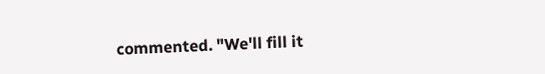commented. "We'll fill it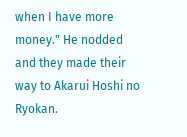when I have more money." He nodded and they made their way to Akarui Hoshi no Ryokan.